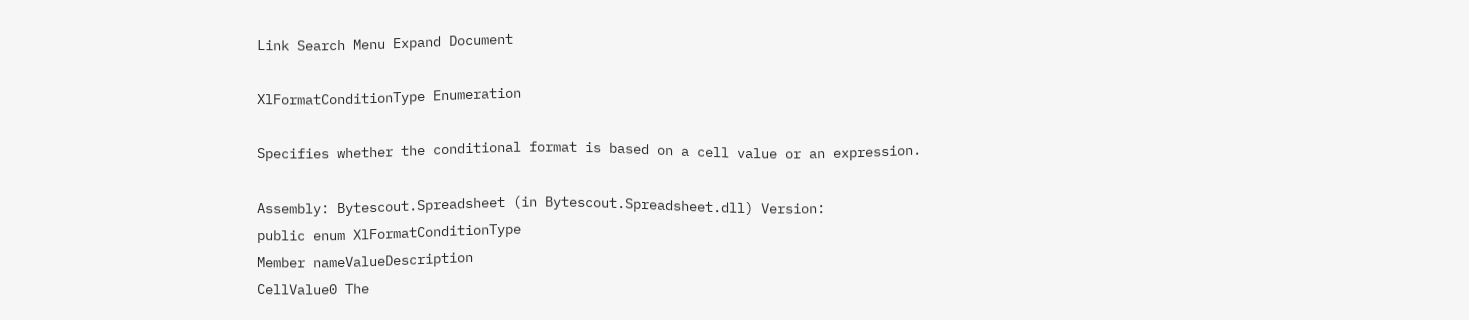Link Search Menu Expand Document

XlFormatConditionType Enumeration

Specifies whether the conditional format is based on a cell value or an expression.

Assembly: Bytescout.Spreadsheet (in Bytescout.Spreadsheet.dll) Version:
public enum XlFormatConditionType
Member nameValueDescription
CellValue0 The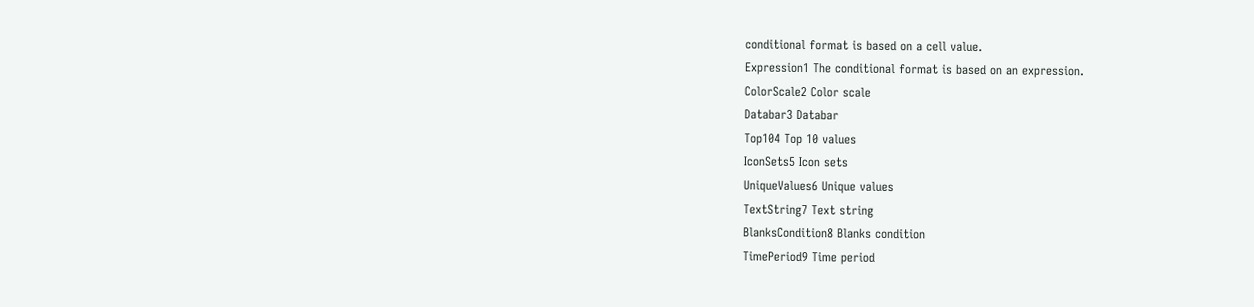conditional format is based on a cell value.
Expression1 The conditional format is based on an expression.
ColorScale2 Color scale
Databar3 Databar
Top104 Top 10 values
IconSets5 Icon sets
UniqueValues6 Unique values
TextString7 Text string
BlanksCondition8 Blanks condition
TimePeriod9 Time period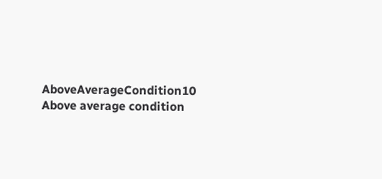AboveAverageCondition10 Above average condition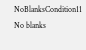NoBlanksCondition11 No blanks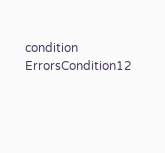condition
ErrorsCondition12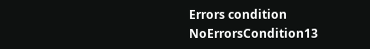Errors condition
NoErrorsCondition13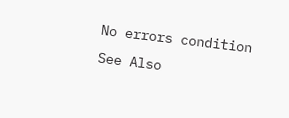No errors condition
See Also